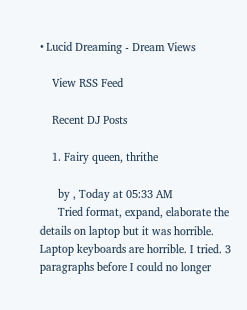• Lucid Dreaming - Dream Views

    View RSS Feed

    Recent DJ Posts

    1. Fairy queen, thrithe

      by , Today at 05:33 AM
      Tried format, expand, elaborate the details on laptop but it was horrible. Laptop keyboards are horrible. I tried. 3 paragraphs before I could no longer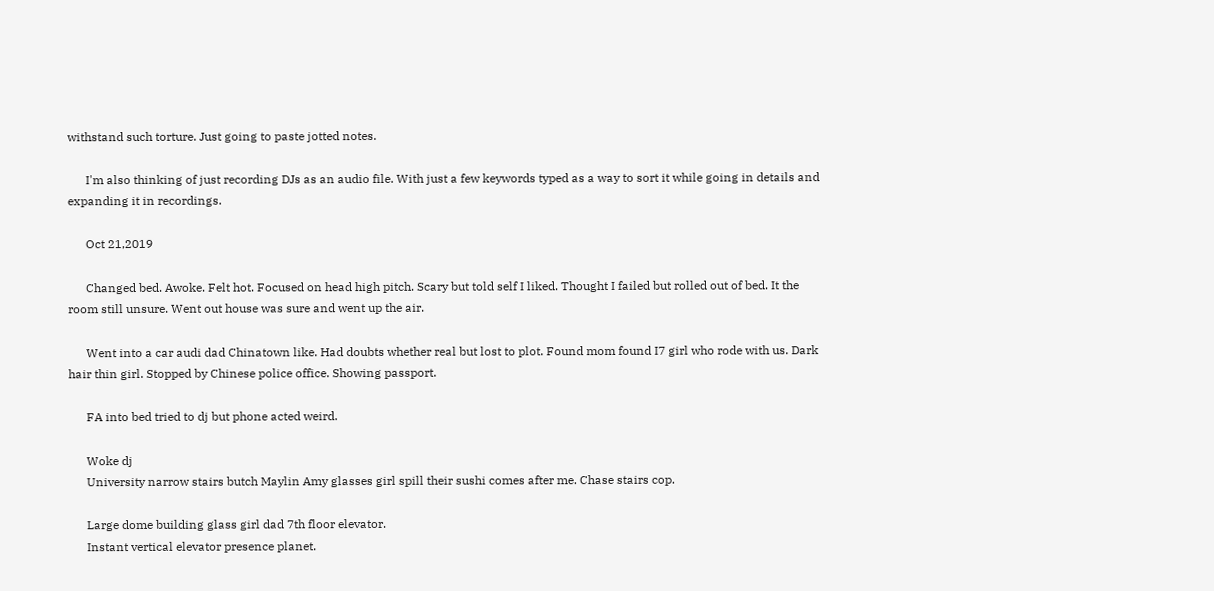withstand such torture. Just going to paste jotted notes.

      I'm also thinking of just recording DJs as an audio file. With just a few keywords typed as a way to sort it while going in details and expanding it in recordings.

      Oct 21,2019

      Changed bed. Awoke. Felt hot. Focused on head high pitch. Scary but told self I liked. Thought I failed but rolled out of bed. It the room still unsure. Went out house was sure and went up the air.

      Went into a car audi dad Chinatown like. Had doubts whether real but lost to plot. Found mom found I7 girl who rode with us. Dark hair thin girl. Stopped by Chinese police office. Showing passport.

      FA into bed tried to dj but phone acted weird.

      Woke dj
      University narrow stairs butch Maylin Amy glasses girl spill their sushi comes after me. Chase stairs cop.

      Large dome building glass girl dad 7th floor elevator.
      Instant vertical elevator presence planet.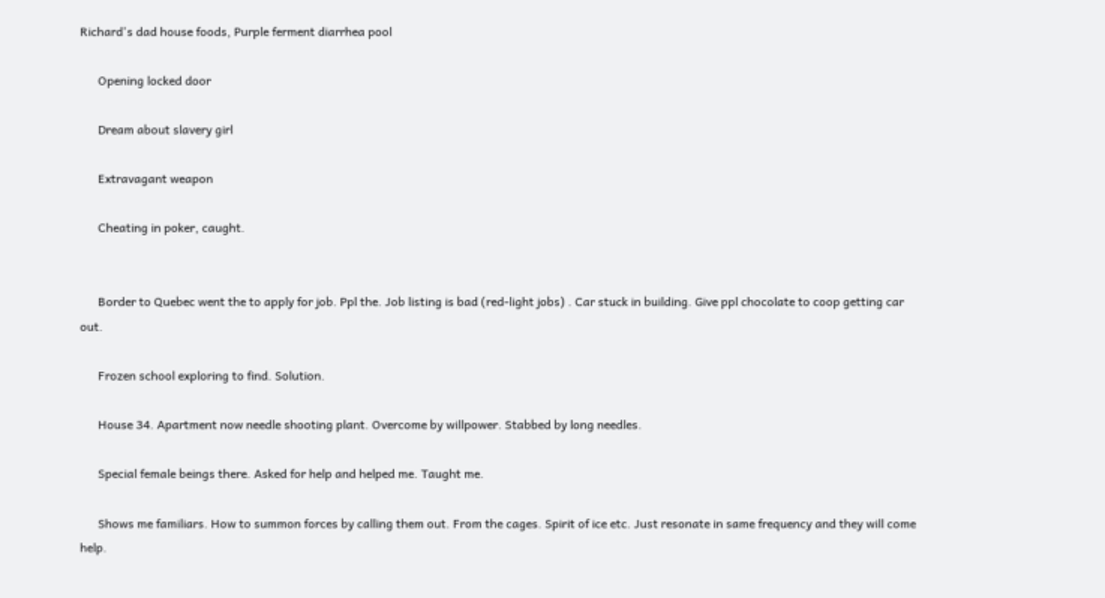Richard's dad house foods, Purple ferment diarrhea pool

      Opening locked door

      Dream about slavery girl

      Extravagant weapon

      Cheating in poker, caught.


      Border to Quebec went the to apply for job. Ppl the. Job listing is bad (red-light jobs) . Car stuck in building. Give ppl chocolate to coop getting car out.

      Frozen school exploring to find. Solution.

      House 34. Apartment now needle shooting plant. Overcome by willpower. Stabbed by long needles.

      Special female beings there. Asked for help and helped me. Taught me.

      Shows me familiars. How to summon forces by calling them out. From the cages. Spirit of ice etc. Just resonate in same frequency and they will come help.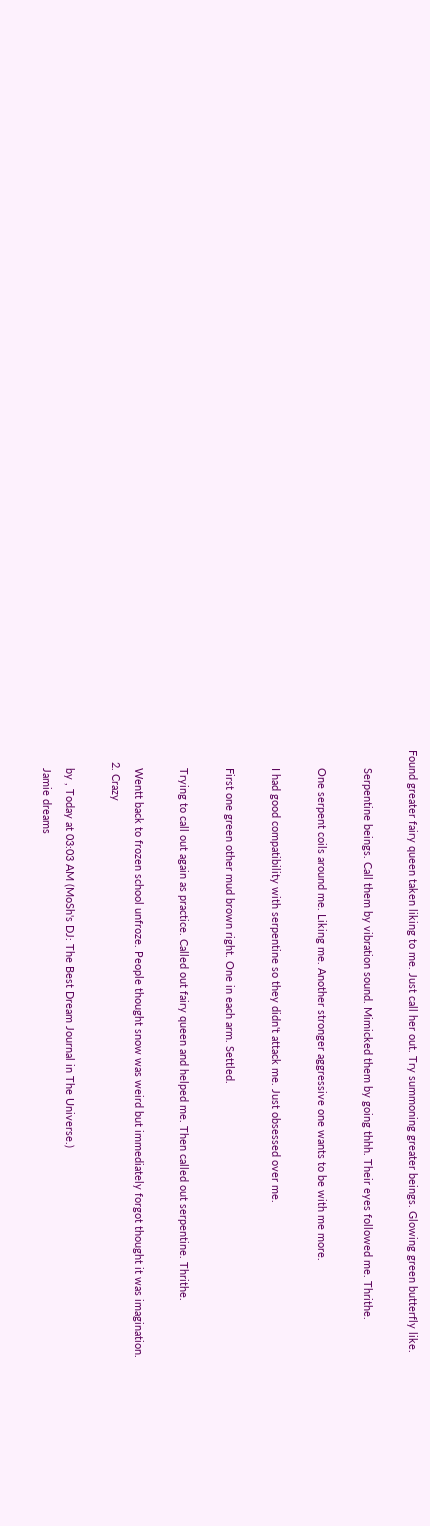Found greater fairy queen taken liking to me. Just call her out. Try summoning greater beings. Glowing green butterfly like.

      Serpentine beings. Call them by vibration sound. Mimicked them by going thhh. Their eyes followed me. Thrithe.

      One serpent coils around me. Liking me. Another stronger aggressive one wants to be with me more.

      I had good compatibility with serpentine so they didn't attack me. Just obsessed over me.

      First one green other mud brown right. One in each arm. Settled.

      Trying to call out again as practice. Called out fairy queen and helped me. Then called out serpentine. Thrithe.

      Wentt back to frozen school unfroze. People thought snow was weird but immediately forgot thought it was imagination.
    2. Crazy

      by , Today at 03:03 AM (MoSh's DJ: The Best Dream Journal in The Universe.)
      Jamie dreams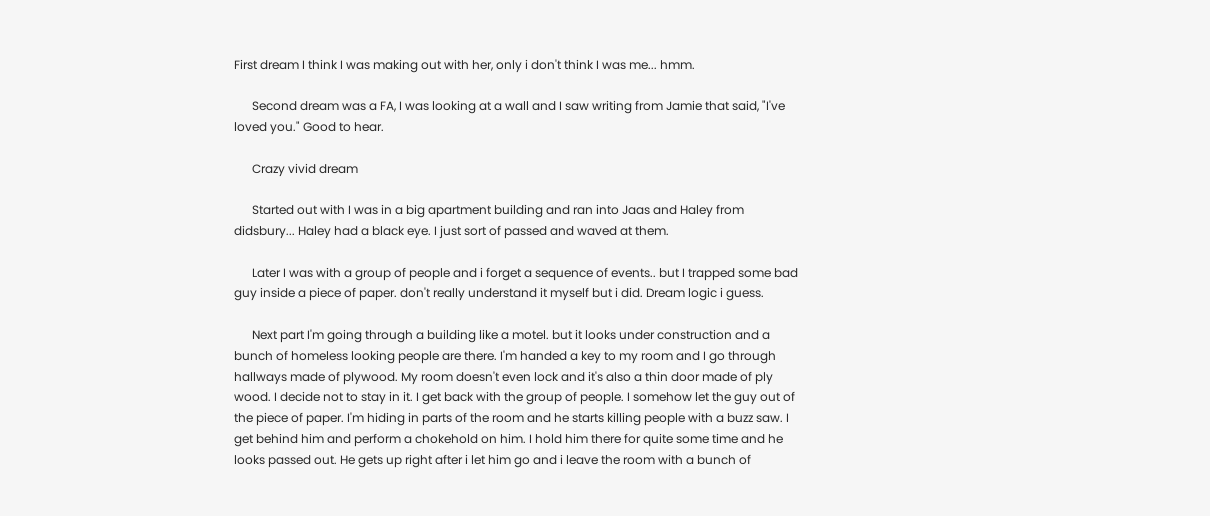First dream I think I was making out with her, only i don't think I was me... hmm.

      Second dream was a FA, I was looking at a wall and I saw writing from Jamie that said, "I've loved you." Good to hear.

      Crazy vivid dream

      Started out with I was in a big apartment building and ran into Jaas and Haley from didsbury... Haley had a black eye. I just sort of passed and waved at them.

      Later I was with a group of people and i forget a sequence of events.. but I trapped some bad guy inside a piece of paper. don't really understand it myself but i did. Dream logic i guess.

      Next part I'm going through a building like a motel. but it looks under construction and a bunch of homeless looking people are there. I'm handed a key to my room and I go through hallways made of plywood. My room doesn't even lock and it's also a thin door made of ply wood. I decide not to stay in it. I get back with the group of people. I somehow let the guy out of the piece of paper. I'm hiding in parts of the room and he starts killing people with a buzz saw. I get behind him and perform a chokehold on him. I hold him there for quite some time and he looks passed out. He gets up right after i let him go and i leave the room with a bunch of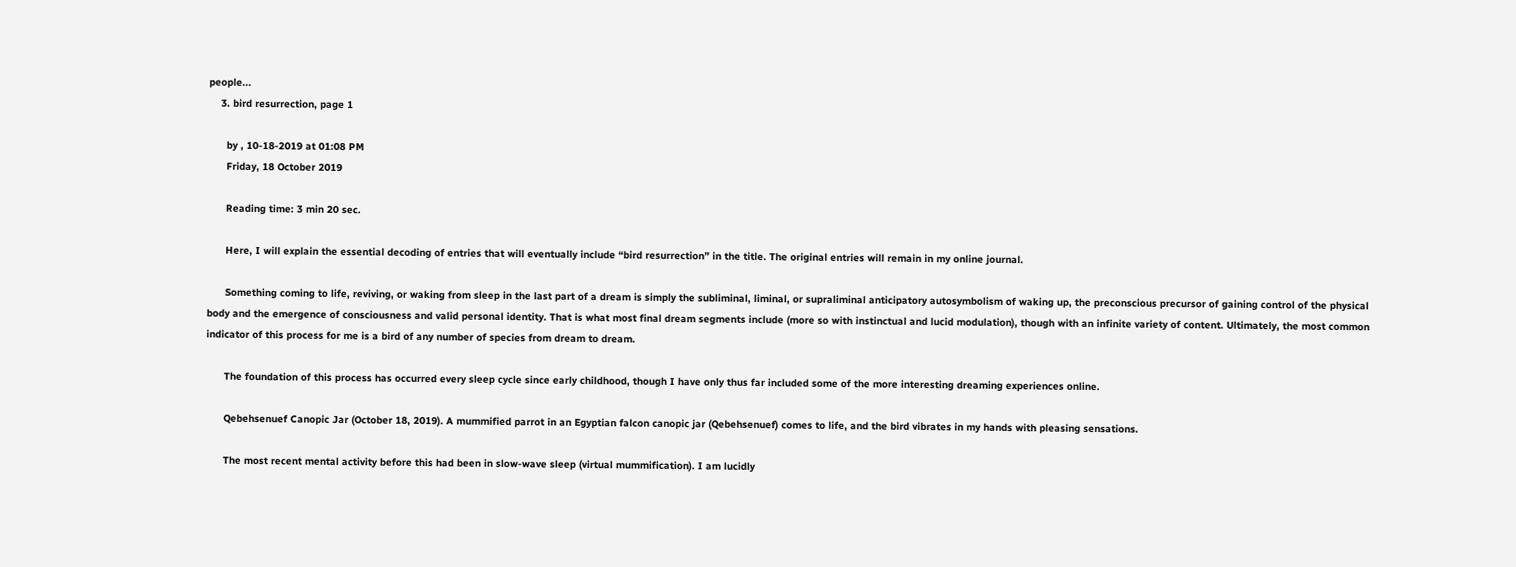people...
    3. bird resurrection, page 1

      by , 10-18-2019 at 01:08 PM
      Friday, 18 October 2019

      Reading time: 3 min 20 sec.

      Here, I will explain the essential decoding of entries that will eventually include “bird resurrection” in the title. The original entries will remain in my online journal.

      Something coming to life, reviving, or waking from sleep in the last part of a dream is simply the subliminal, liminal, or supraliminal anticipatory autosymbolism of waking up, the preconscious precursor of gaining control of the physical body and the emergence of consciousness and valid personal identity. That is what most final dream segments include (more so with instinctual and lucid modulation), though with an infinite variety of content. Ultimately, the most common indicator of this process for me is a bird of any number of species from dream to dream.

      The foundation of this process has occurred every sleep cycle since early childhood, though I have only thus far included some of the more interesting dreaming experiences online.

      Qebehsenuef Canopic Jar (October 18, 2019). A mummified parrot in an Egyptian falcon canopic jar (Qebehsenuef) comes to life, and the bird vibrates in my hands with pleasing sensations.

      The most recent mental activity before this had been in slow-wave sleep (virtual mummification). I am lucidly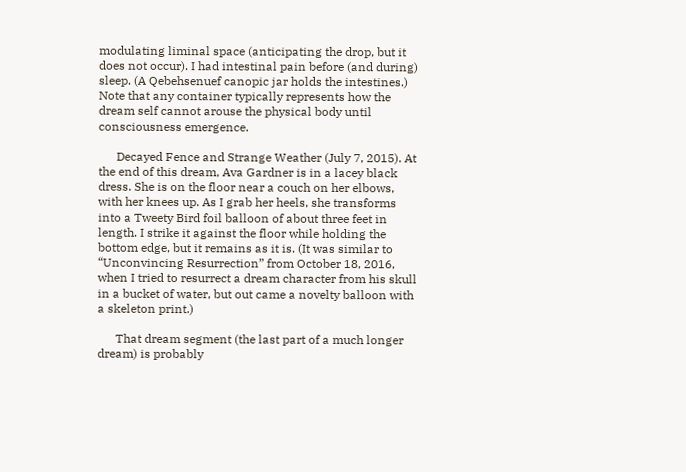modulating liminal space (anticipating the drop, but it does not occur). I had intestinal pain before (and during) sleep. (A Qebehsenuef canopic jar holds the intestines.) Note that any container typically represents how the dream self cannot arouse the physical body until consciousness emergence.

      Decayed Fence and Strange Weather (July 7, 2015). At the end of this dream, Ava Gardner is in a lacey black dress. She is on the floor near a couch on her elbows, with her knees up. As I grab her heels, she transforms into a Tweety Bird foil balloon of about three feet in length. I strike it against the floor while holding the bottom edge, but it remains as it is. (It was similar to “Unconvincing Resurrection” from October 18, 2016, when I tried to resurrect a dream character from his skull in a bucket of water, but out came a novelty balloon with a skeleton print.)

      That dream segment (the last part of a much longer dream) is probably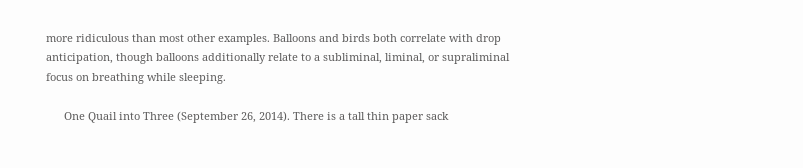more ridiculous than most other examples. Balloons and birds both correlate with drop anticipation, though balloons additionally relate to a subliminal, liminal, or supraliminal focus on breathing while sleeping.

      One Quail into Three (September 26, 2014). There is a tall thin paper sack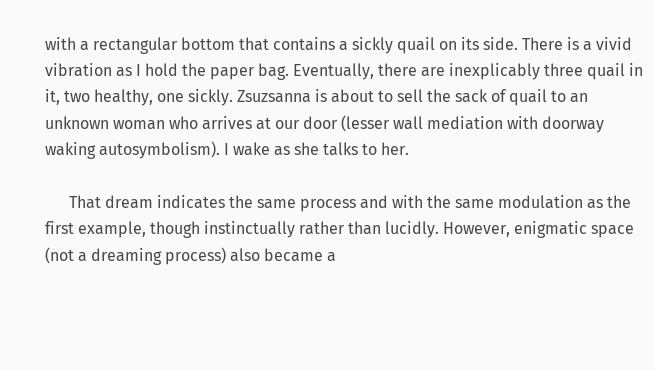with a rectangular bottom that contains a sickly quail on its side. There is a vivid vibration as I hold the paper bag. Eventually, there are inexplicably three quail in it, two healthy, one sickly. Zsuzsanna is about to sell the sack of quail to an unknown woman who arrives at our door (lesser wall mediation with doorway waking autosymbolism). I wake as she talks to her.

      That dream indicates the same process and with the same modulation as the first example, though instinctually rather than lucidly. However, enigmatic space (not a dreaming process) also became a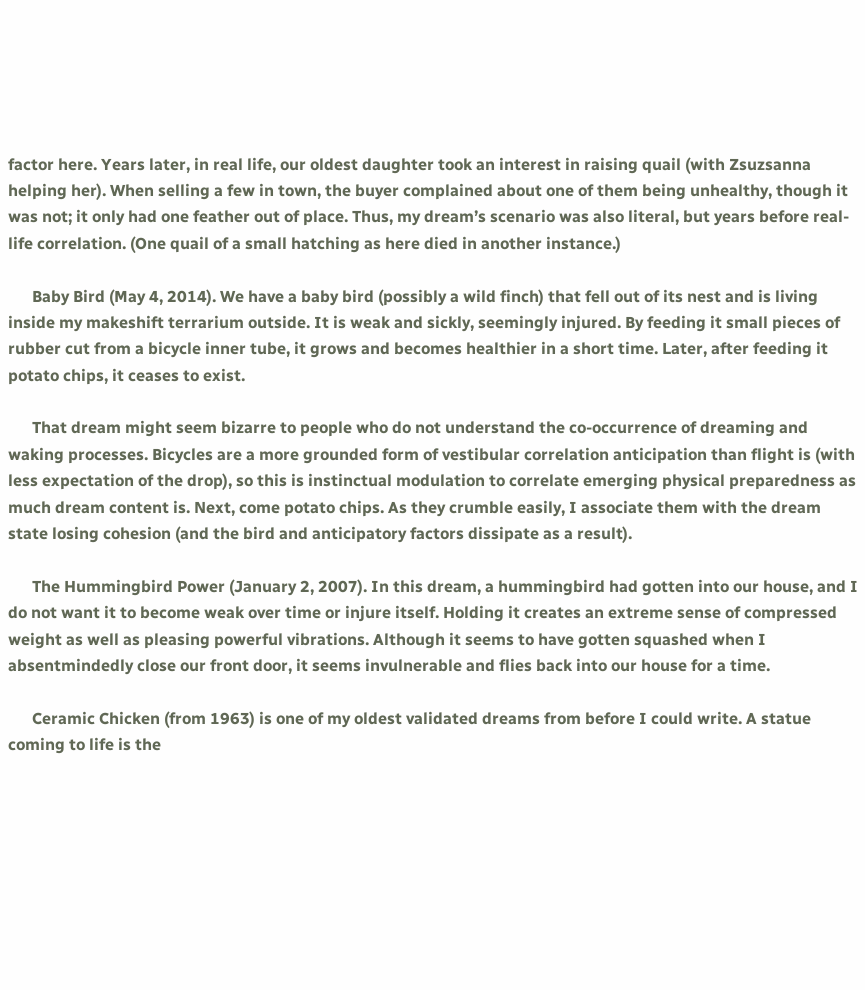factor here. Years later, in real life, our oldest daughter took an interest in raising quail (with Zsuzsanna helping her). When selling a few in town, the buyer complained about one of them being unhealthy, though it was not; it only had one feather out of place. Thus, my dream’s scenario was also literal, but years before real-life correlation. (One quail of a small hatching as here died in another instance.)

      Baby Bird (May 4, 2014). We have a baby bird (possibly a wild finch) that fell out of its nest and is living inside my makeshift terrarium outside. It is weak and sickly, seemingly injured. By feeding it small pieces of rubber cut from a bicycle inner tube, it grows and becomes healthier in a short time. Later, after feeding it potato chips, it ceases to exist.

      That dream might seem bizarre to people who do not understand the co-occurrence of dreaming and waking processes. Bicycles are a more grounded form of vestibular correlation anticipation than flight is (with less expectation of the drop), so this is instinctual modulation to correlate emerging physical preparedness as much dream content is. Next, come potato chips. As they crumble easily, I associate them with the dream state losing cohesion (and the bird and anticipatory factors dissipate as a result).

      The Hummingbird Power (January 2, 2007). In this dream, a hummingbird had gotten into our house, and I do not want it to become weak over time or injure itself. Holding it creates an extreme sense of compressed weight as well as pleasing powerful vibrations. Although it seems to have gotten squashed when I absentmindedly close our front door, it seems invulnerable and flies back into our house for a time.

      Ceramic Chicken (from 1963) is one of my oldest validated dreams from before I could write. A statue coming to life is the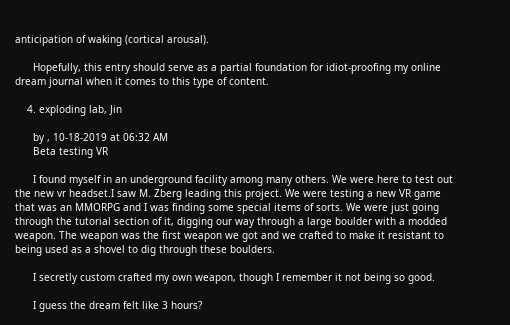anticipation of waking (cortical arousal).

      Hopefully, this entry should serve as a partial foundation for idiot-proofing my online dream journal when it comes to this type of content.

    4. exploding lab, Jin

      by , 10-18-2019 at 06:32 AM
      Beta testing VR

      I found myself in an underground facility among many others. We were here to test out the new vr headset.I saw M. Zberg leading this project. We were testing a new VR game that was an MMORPG and I was finding some special items of sorts. We were just going through the tutorial section of it, digging our way through a large boulder with a modded weapon. The weapon was the first weapon we got and we crafted to make it resistant to being used as a shovel to dig through these boulders.

      I secretly custom crafted my own weapon, though I remember it not being so good.

      I guess the dream felt like 3 hours?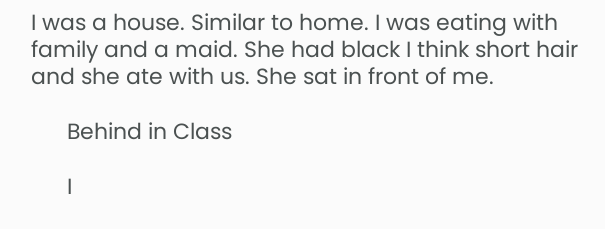I was a house. Similar to home. I was eating with family and a maid. She had black I think short hair and she ate with us. She sat in front of me.

      Behind in Class

      I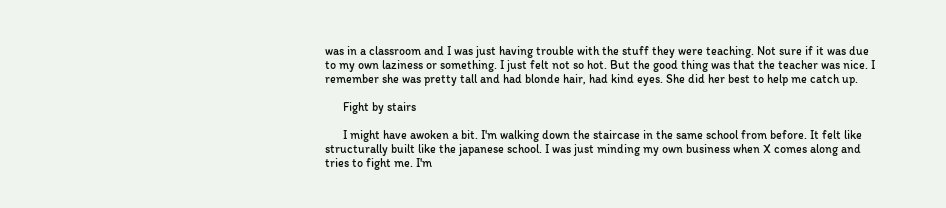was in a classroom and I was just having trouble with the stuff they were teaching. Not sure if it was due to my own laziness or something. I just felt not so hot. But the good thing was that the teacher was nice. I remember she was pretty tall and had blonde hair, had kind eyes. She did her best to help me catch up.

      Fight by stairs

      I might have awoken a bit. I'm walking down the staircase in the same school from before. It felt like structurally built like the japanese school. I was just minding my own business when X comes along and tries to fight me. I'm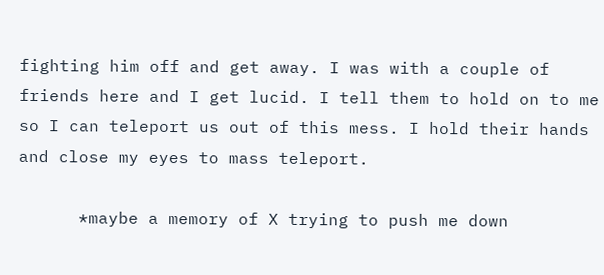fighting him off and get away. I was with a couple of friends here and I get lucid. I tell them to hold on to me so I can teleport us out of this mess. I hold their hands and close my eyes to mass teleport.

      *maybe a memory of X trying to push me down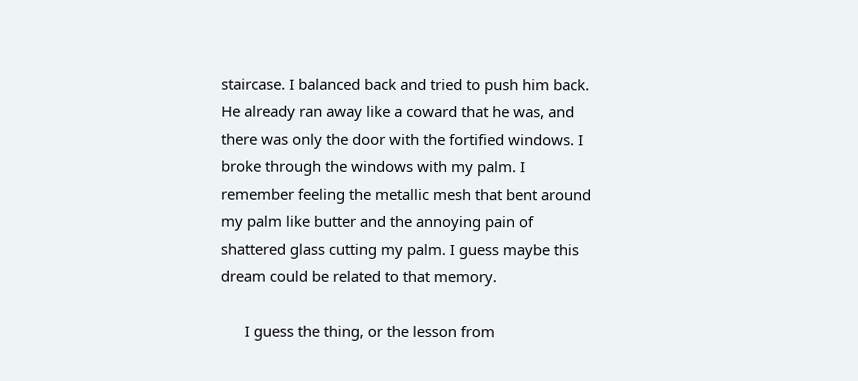staircase. I balanced back and tried to push him back. He already ran away like a coward that he was, and there was only the door with the fortified windows. I broke through the windows with my palm. I remember feeling the metallic mesh that bent around my palm like butter and the annoying pain of shattered glass cutting my palm. I guess maybe this dream could be related to that memory.

      I guess the thing, or the lesson from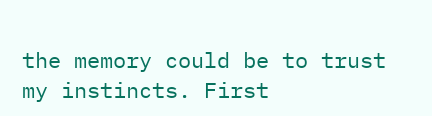the memory could be to trust my instincts. First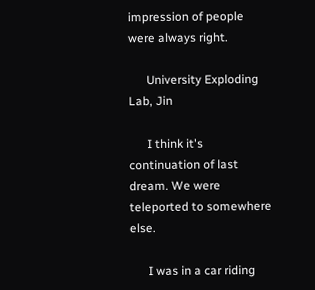impression of people were always right.

      University Exploding Lab, Jin

      I think it's continuation of last dream. We were teleported to somewhere else.

      I was in a car riding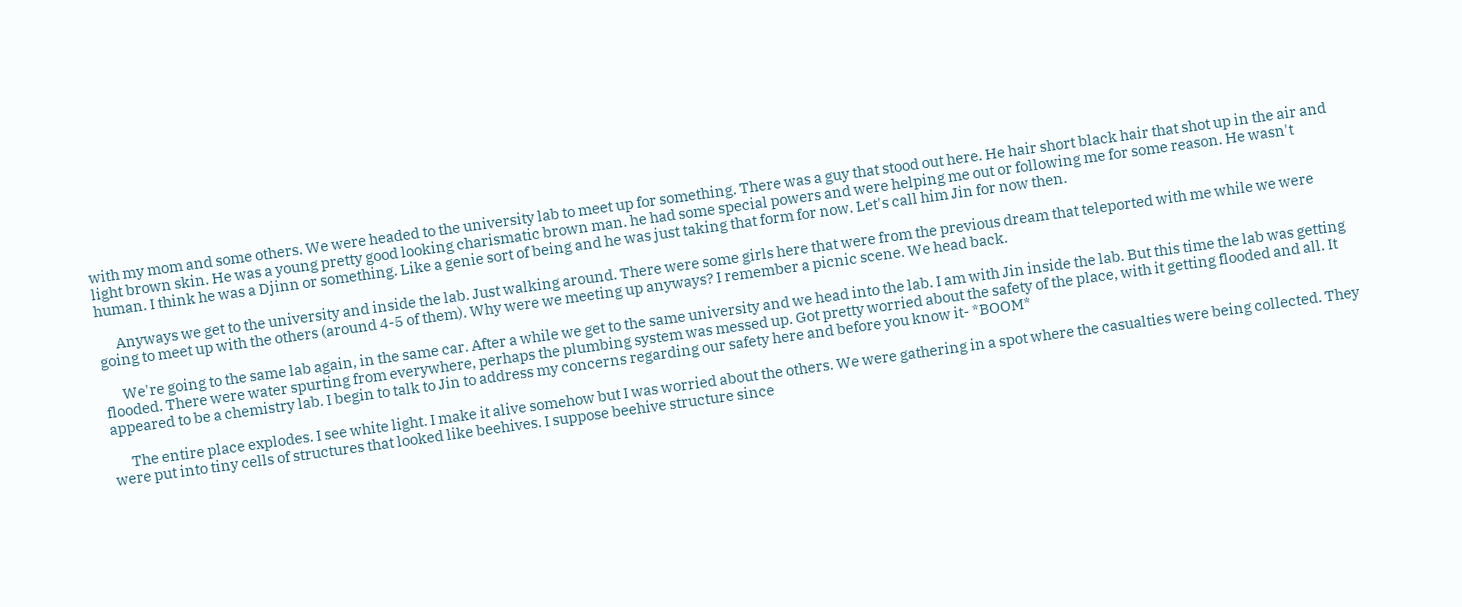with my mom and some others. We were headed to the university lab to meet up for something. There was a guy that stood out here. He hair short black hair that shot up in the air and light brown skin. He was a young pretty good looking charismatic brown man. he had some special powers and were helping me out or following me for some reason. He wasn't human. I think he was a Djinn or something. Like a genie sort of being and he was just taking that form for now. Let's call him Jin for now then.

      Anyways we get to the university and inside the lab. Just walking around. There were some girls here that were from the previous dream that teleported with me while we were going to meet up with the others (around 4-5 of them). Why were we meeting up anyways? I remember a picnic scene. We head back.

      We're going to the same lab again, in the same car. After a while we get to the same university and we head into the lab. I am with Jin inside the lab. But this time the lab was getting flooded. There were water spurting from everywhere, perhaps the plumbing system was messed up. Got pretty worried about the safety of the place, with it getting flooded and all. It appeared to be a chemistry lab. I begin to talk to Jin to address my concerns regarding our safety here and before you know it- *BOOM*

      The entire place explodes. I see white light. I make it alive somehow but I was worried about the others. We were gathering in a spot where the casualties were being collected. They were put into tiny cells of structures that looked like beehives. I suppose beehive structure since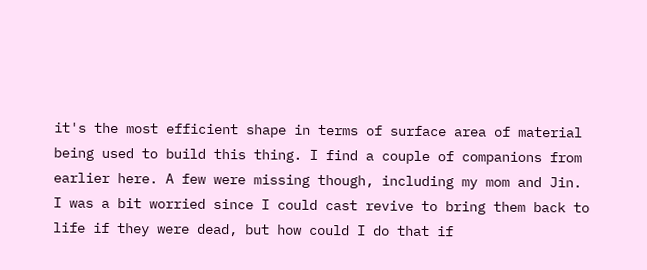it's the most efficient shape in terms of surface area of material being used to build this thing. I find a couple of companions from earlier here. A few were missing though, including my mom and Jin. I was a bit worried since I could cast revive to bring them back to life if they were dead, but how could I do that if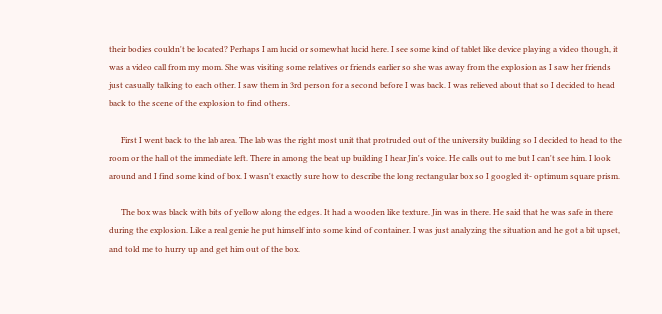their bodies couldn't be located? Perhaps I am lucid or somewhat lucid here. I see some kind of tablet like device playing a video though, it was a video call from my mom. She was visiting some relatives or friends earlier so she was away from the explosion as I saw her friends just casually talking to each other. I saw them in 3rd person for a second before I was back. I was relieved about that so I decided to head back to the scene of the explosion to find others.

      First I went back to the lab area. The lab was the right most unit that protruded out of the university building so I decided to head to the room or the hall ot the immediate left. There in among the beat up building I hear Jin's voice. He calls out to me but I can't see him. I look around and I find some kind of box. I wasn't exactly sure how to describe the long rectangular box so I googled it- optimum square prism.

      The box was black with bits of yellow along the edges. It had a wooden like texture. Jin was in there. He said that he was safe in there during the explosion. Like a real genie he put himself into some kind of container. I was just analyzing the situation and he got a bit upset, and told me to hurry up and get him out of the box.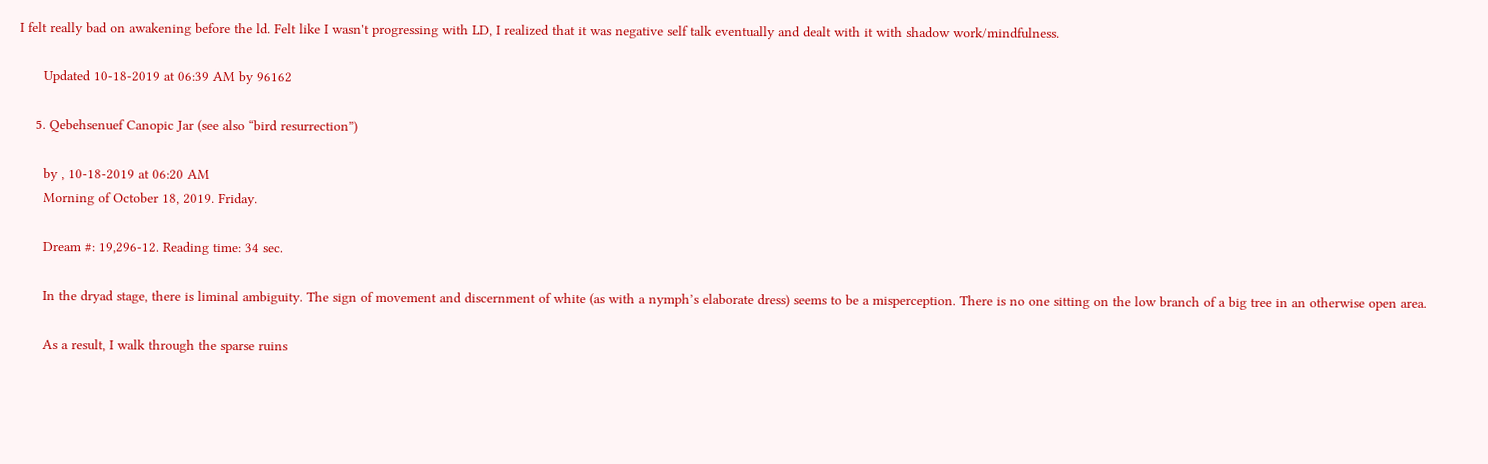I felt really bad on awakening before the ld. Felt like I wasn't progressing with LD, I realized that it was negative self talk eventually and dealt with it with shadow work/mindfulness.

      Updated 10-18-2019 at 06:39 AM by 96162

    5. Qebehsenuef Canopic Jar (see also “bird resurrection”)

      by , 10-18-2019 at 06:20 AM
      Morning of October 18, 2019. Friday.

      Dream #: 19,296-12. Reading time: 34 sec.

      In the dryad stage, there is liminal ambiguity. The sign of movement and discernment of white (as with a nymph’s elaborate dress) seems to be a misperception. There is no one sitting on the low branch of a big tree in an otherwise open area.

      As a result, I walk through the sparse ruins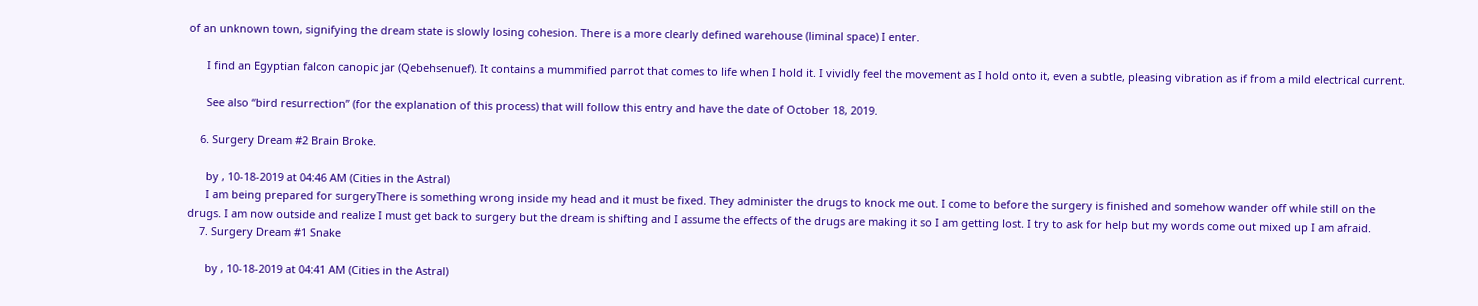of an unknown town, signifying the dream state is slowly losing cohesion. There is a more clearly defined warehouse (liminal space) I enter.

      I find an Egyptian falcon canopic jar (Qebehsenuef). It contains a mummified parrot that comes to life when I hold it. I vividly feel the movement as I hold onto it, even a subtle, pleasing vibration as if from a mild electrical current.

      See also “bird resurrection” (for the explanation of this process) that will follow this entry and have the date of October 18, 2019.

    6. Surgery Dream #2 Brain Broke.

      by , 10-18-2019 at 04:46 AM (Cities in the Astral)
      I am being prepared for surgeryThere is something wrong inside my head and it must be fixed. They administer the drugs to knock me out. I come to before the surgery is finished and somehow wander off while still on the drugs. I am now outside and realize I must get back to surgery but the dream is shifting and I assume the effects of the drugs are making it so I am getting lost. I try to ask for help but my words come out mixed up I am afraid.
    7. Surgery Dream #1 Snake

      by , 10-18-2019 at 04:41 AM (Cities in the Astral)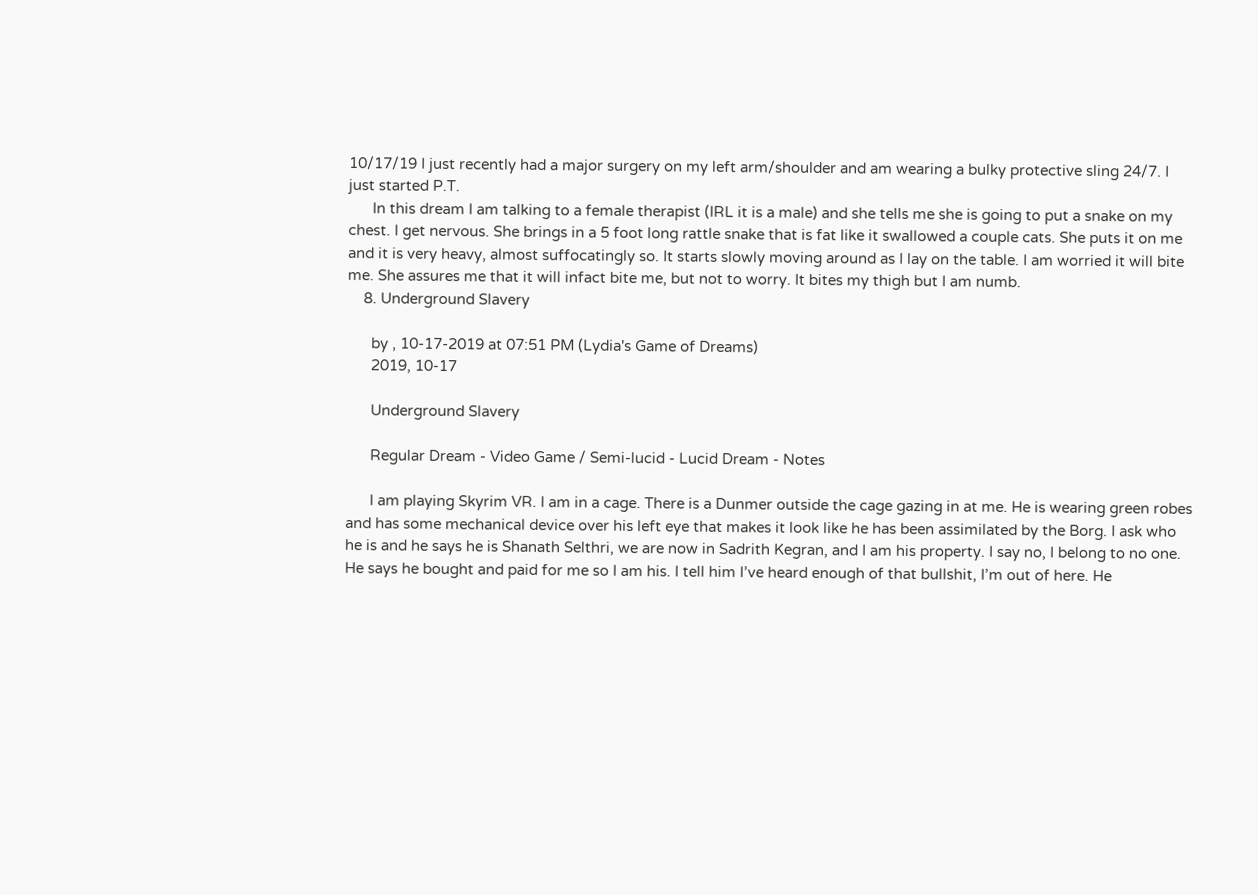10/17/19 I just recently had a major surgery on my left arm/shoulder and am wearing a bulky protective sling 24/7. I just started P.T.
      In this dream I am talking to a female therapist (IRL it is a male) and she tells me she is going to put a snake on my chest. I get nervous. She brings in a 5 foot long rattle snake that is fat like it swallowed a couple cats. She puts it on me and it is very heavy, almost suffocatingly so. It starts slowly moving around as I lay on the table. I am worried it will bite me. She assures me that it will infact bite me, but not to worry. It bites my thigh but I am numb.
    8. Underground Slavery

      by , 10-17-2019 at 07:51 PM (Lydia's Game of Dreams)
      2019, 10-17

      Underground Slavery

      Regular Dream - Video Game / Semi-lucid - Lucid Dream - Notes

      I am playing Skyrim VR. I am in a cage. There is a Dunmer outside the cage gazing in at me. He is wearing green robes and has some mechanical device over his left eye that makes it look like he has been assimilated by the Borg. I ask who he is and he says he is Shanath Selthri, we are now in Sadrith Kegran, and I am his property. I say no, I belong to no one. He says he bought and paid for me so I am his. I tell him I’ve heard enough of that bullshit, I’m out of here. He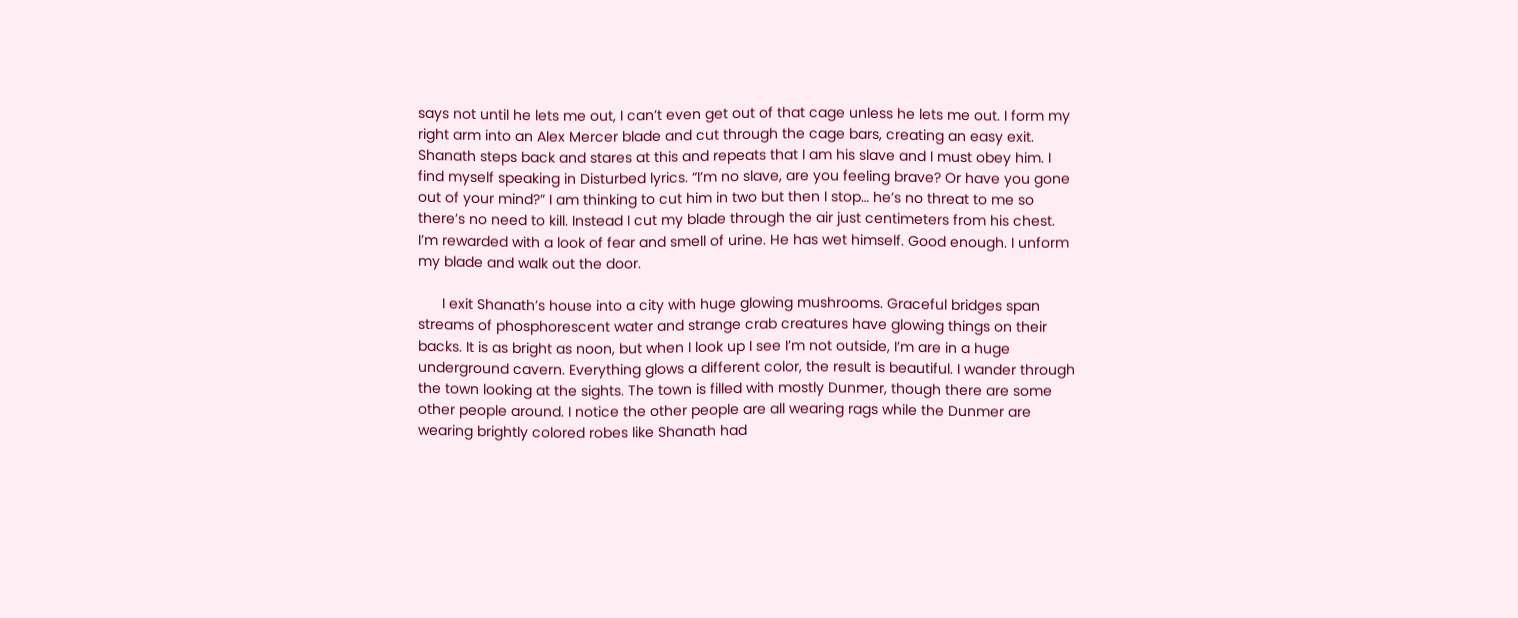says not until he lets me out, I can’t even get out of that cage unless he lets me out. I form my right arm into an Alex Mercer blade and cut through the cage bars, creating an easy exit. Shanath steps back and stares at this and repeats that I am his slave and I must obey him. I find myself speaking in Disturbed lyrics. “I’m no slave, are you feeling brave? Or have you gone out of your mind?” I am thinking to cut him in two but then I stop… he’s no threat to me so there’s no need to kill. Instead I cut my blade through the air just centimeters from his chest. I’m rewarded with a look of fear and smell of urine. He has wet himself. Good enough. I unform my blade and walk out the door.

      I exit Shanath’s house into a city with huge glowing mushrooms. Graceful bridges span streams of phosphorescent water and strange crab creatures have glowing things on their backs. It is as bright as noon, but when I look up I see I’m not outside, I’m are in a huge underground cavern. Everything glows a different color, the result is beautiful. I wander through the town looking at the sights. The town is filled with mostly Dunmer, though there are some other people around. I notice the other people are all wearing rags while the Dunmer are wearing brightly colored robes like Shanath had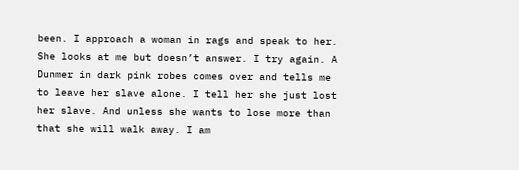been. I approach a woman in rags and speak to her. She looks at me but doesn’t answer. I try again. A Dunmer in dark pink robes comes over and tells me to leave her slave alone. I tell her she just lost her slave. And unless she wants to lose more than that she will walk away. I am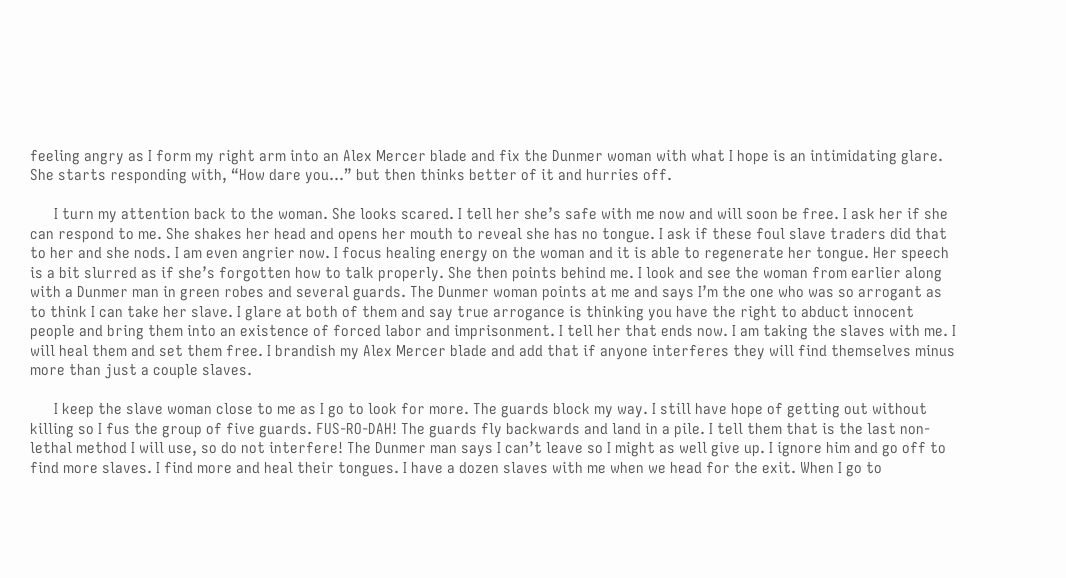feeling angry as I form my right arm into an Alex Mercer blade and fix the Dunmer woman with what I hope is an intimidating glare. She starts responding with, “How dare you…” but then thinks better of it and hurries off.

      I turn my attention back to the woman. She looks scared. I tell her she’s safe with me now and will soon be free. I ask her if she can respond to me. She shakes her head and opens her mouth to reveal she has no tongue. I ask if these foul slave traders did that to her and she nods. I am even angrier now. I focus healing energy on the woman and it is able to regenerate her tongue. Her speech is a bit slurred as if she’s forgotten how to talk properly. She then points behind me. I look and see the woman from earlier along with a Dunmer man in green robes and several guards. The Dunmer woman points at me and says I’m the one who was so arrogant as to think I can take her slave. I glare at both of them and say true arrogance is thinking you have the right to abduct innocent people and bring them into an existence of forced labor and imprisonment. I tell her that ends now. I am taking the slaves with me. I will heal them and set them free. I brandish my Alex Mercer blade and add that if anyone interferes they will find themselves minus more than just a couple slaves.

      I keep the slave woman close to me as I go to look for more. The guards block my way. I still have hope of getting out without killing so I fus the group of five guards. FUS-RO-DAH! The guards fly backwards and land in a pile. I tell them that is the last non-lethal method I will use, so do not interfere! The Dunmer man says I can’t leave so I might as well give up. I ignore him and go off to find more slaves. I find more and heal their tongues. I have a dozen slaves with me when we head for the exit. When I go to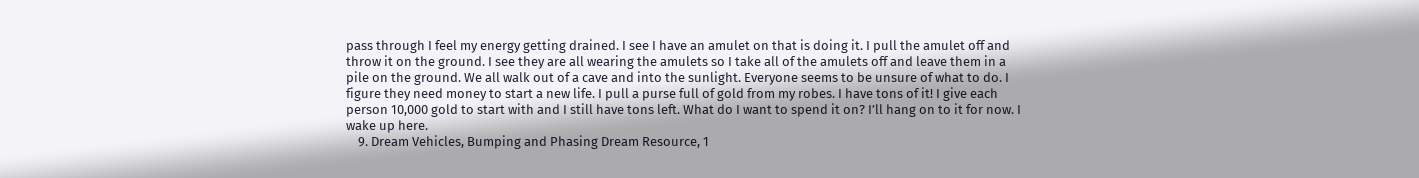pass through I feel my energy getting drained. I see I have an amulet on that is doing it. I pull the amulet off and throw it on the ground. I see they are all wearing the amulets so I take all of the amulets off and leave them in a pile on the ground. We all walk out of a cave and into the sunlight. Everyone seems to be unsure of what to do. I figure they need money to start a new life. I pull a purse full of gold from my robes. I have tons of it! I give each person 10,000 gold to start with and I still have tons left. What do I want to spend it on? I’ll hang on to it for now. I wake up here.
    9. Dream Vehicles, Bumping and Phasing Dream Resource, 1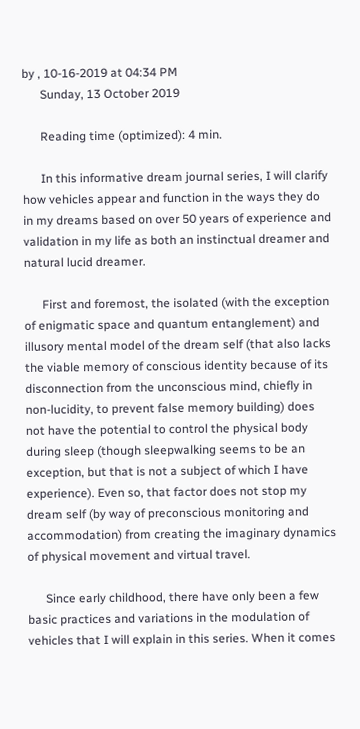by , 10-16-2019 at 04:34 PM
      Sunday, 13 October 2019

      Reading time (optimized): 4 min.

      In this informative dream journal series, I will clarify how vehicles appear and function in the ways they do in my dreams based on over 50 years of experience and validation in my life as both an instinctual dreamer and natural lucid dreamer.

      First and foremost, the isolated (with the exception of enigmatic space and quantum entanglement) and illusory mental model of the dream self (that also lacks the viable memory of conscious identity because of its disconnection from the unconscious mind, chiefly in non-lucidity, to prevent false memory building) does not have the potential to control the physical body during sleep (though sleepwalking seems to be an exception, but that is not a subject of which I have experience). Even so, that factor does not stop my dream self (by way of preconscious monitoring and accommodation) from creating the imaginary dynamics of physical movement and virtual travel.

      Since early childhood, there have only been a few basic practices and variations in the modulation of vehicles that I will explain in this series. When it comes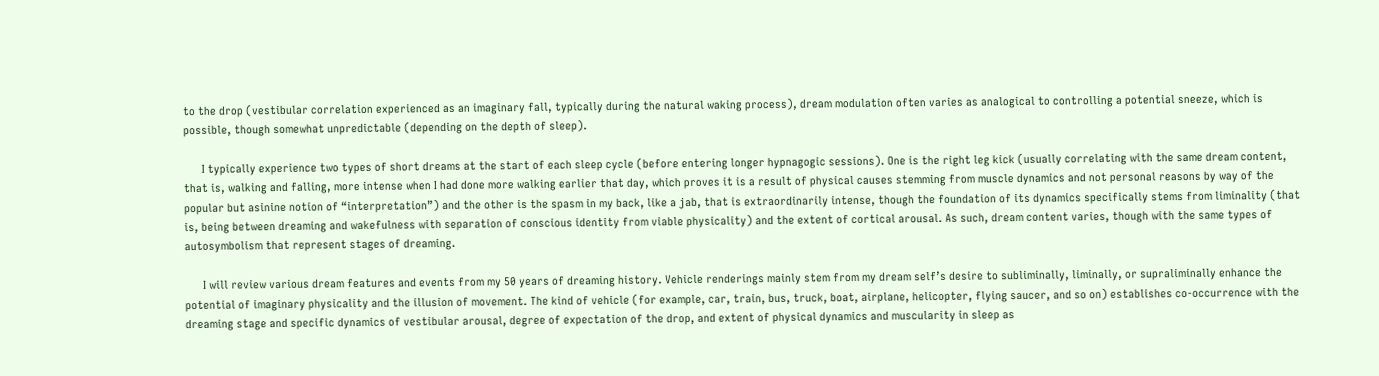to the drop (vestibular correlation experienced as an imaginary fall, typically during the natural waking process), dream modulation often varies as analogical to controlling a potential sneeze, which is possible, though somewhat unpredictable (depending on the depth of sleep).

      I typically experience two types of short dreams at the start of each sleep cycle (before entering longer hypnagogic sessions). One is the right leg kick (usually correlating with the same dream content, that is, walking and falling, more intense when I had done more walking earlier that day, which proves it is a result of physical causes stemming from muscle dynamics and not personal reasons by way of the popular but asinine notion of “interpretation”) and the other is the spasm in my back, like a jab, that is extraordinarily intense, though the foundation of its dynamics specifically stems from liminality (that is, being between dreaming and wakefulness with separation of conscious identity from viable physicality) and the extent of cortical arousal. As such, dream content varies, though with the same types of autosymbolism that represent stages of dreaming.

      I will review various dream features and events from my 50 years of dreaming history. Vehicle renderings mainly stem from my dream self’s desire to subliminally, liminally, or supraliminally enhance the potential of imaginary physicality and the illusion of movement. The kind of vehicle (for example, car, train, bus, truck, boat, airplane, helicopter, flying saucer, and so on) establishes co-occurrence with the dreaming stage and specific dynamics of vestibular arousal, degree of expectation of the drop, and extent of physical dynamics and muscularity in sleep as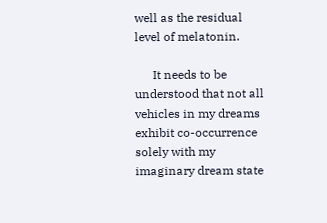well as the residual level of melatonin.

      It needs to be understood that not all vehicles in my dreams exhibit co-occurrence solely with my imaginary dream state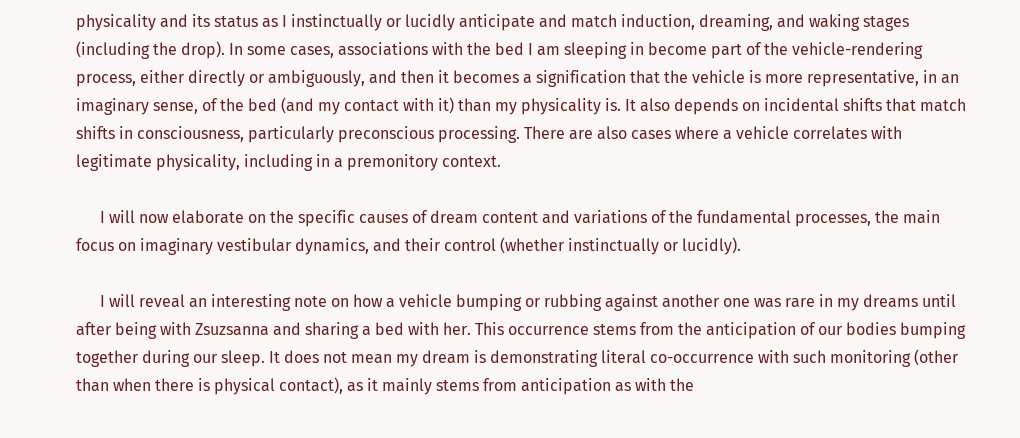physicality and its status as I instinctually or lucidly anticipate and match induction, dreaming, and waking stages (including the drop). In some cases, associations with the bed I am sleeping in become part of the vehicle-rendering process, either directly or ambiguously, and then it becomes a signification that the vehicle is more representative, in an imaginary sense, of the bed (and my contact with it) than my physicality is. It also depends on incidental shifts that match shifts in consciousness, particularly preconscious processing. There are also cases where a vehicle correlates with legitimate physicality, including in a premonitory context.

      I will now elaborate on the specific causes of dream content and variations of the fundamental processes, the main focus on imaginary vestibular dynamics, and their control (whether instinctually or lucidly).

      I will reveal an interesting note on how a vehicle bumping or rubbing against another one was rare in my dreams until after being with Zsuzsanna and sharing a bed with her. This occurrence stems from the anticipation of our bodies bumping together during our sleep. It does not mean my dream is demonstrating literal co-occurrence with such monitoring (other than when there is physical contact), as it mainly stems from anticipation as with the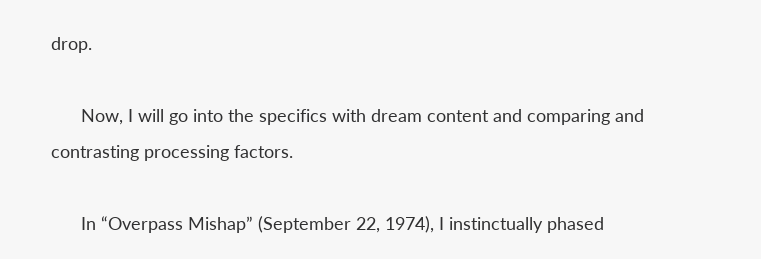drop.

      Now, I will go into the specifics with dream content and comparing and contrasting processing factors.

      In “Overpass Mishap” (September 22, 1974), I instinctually phased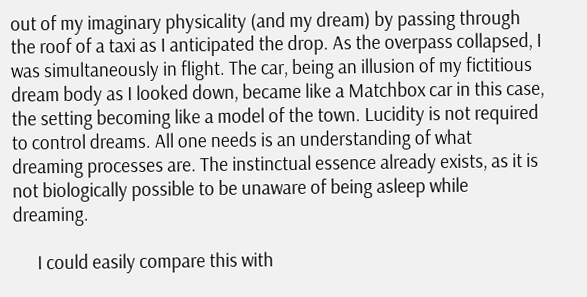out of my imaginary physicality (and my dream) by passing through the roof of a taxi as I anticipated the drop. As the overpass collapsed, I was simultaneously in flight. The car, being an illusion of my fictitious dream body as I looked down, became like a Matchbox car in this case, the setting becoming like a model of the town. Lucidity is not required to control dreams. All one needs is an understanding of what dreaming processes are. The instinctual essence already exists, as it is not biologically possible to be unaware of being asleep while dreaming.

      I could easily compare this with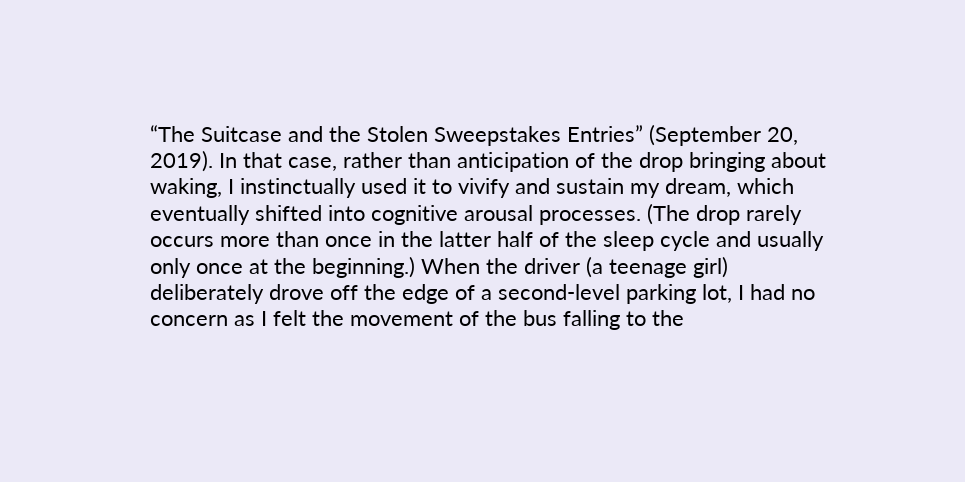“The Suitcase and the Stolen Sweepstakes Entries” (September 20, 2019). In that case, rather than anticipation of the drop bringing about waking, I instinctually used it to vivify and sustain my dream, which eventually shifted into cognitive arousal processes. (The drop rarely occurs more than once in the latter half of the sleep cycle and usually only once at the beginning.) When the driver (a teenage girl) deliberately drove off the edge of a second-level parking lot, I had no concern as I felt the movement of the bus falling to the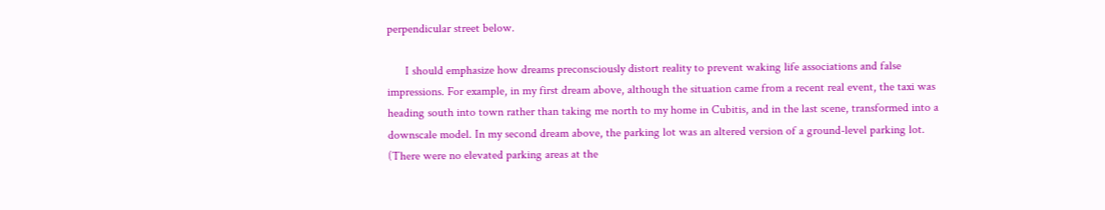perpendicular street below.

      I should emphasize how dreams preconsciously distort reality to prevent waking life associations and false impressions. For example, in my first dream above, although the situation came from a recent real event, the taxi was heading south into town rather than taking me north to my home in Cubitis, and in the last scene, transformed into a downscale model. In my second dream above, the parking lot was an altered version of a ground-level parking lot. (There were no elevated parking areas at the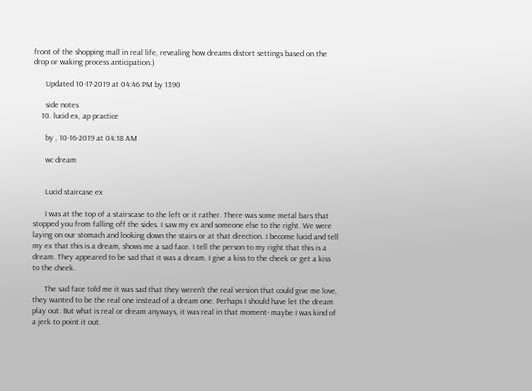front of the shopping mall in real life, revealing how dreams distort settings based on the drop or waking process anticipation.)

      Updated 10-17-2019 at 04:46 PM by 1390

      side notes
    10. lucid ex, ap practice

      by , 10-16-2019 at 04:18 AM

      wc dream


      Lucid staircase ex

      I was at the top of a stairscase to the left or it rather. There was some metal bars that stopped you from falling off the sides. I saw my ex and someone else to the right. We were laying on our stomach and looking down the stairs or at that direction. I become lucid and tell my ex that this is a dream, shows me a sad face. I tell the person to my right that this is a dream. They appeared to be sad that it was a dream. I give a kiss to the cheek or get a kiss to the cheek.

      The sad face told me it was sad that they weren't the real version that could give me love, they wanted to be the real one instead of a dream one. Perhaps I should have let the dream play out. But what is real or dream anyways, it was real in that moment- maybe I was kind of a jerk to point it out.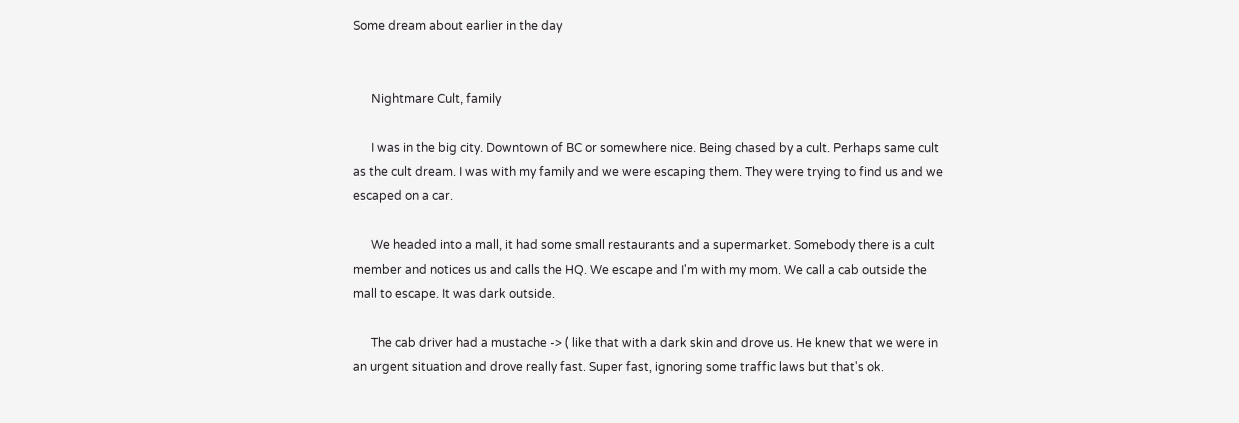Some dream about earlier in the day


      Nightmare Cult, family

      I was in the big city. Downtown of BC or somewhere nice. Being chased by a cult. Perhaps same cult as the cult dream. I was with my family and we were escaping them. They were trying to find us and we escaped on a car.

      We headed into a mall, it had some small restaurants and a supermarket. Somebody there is a cult member and notices us and calls the HQ. We escape and I'm with my mom. We call a cab outside the mall to escape. It was dark outside.

      The cab driver had a mustache -> ( like that with a dark skin and drove us. He knew that we were in an urgent situation and drove really fast. Super fast, ignoring some traffic laws but that's ok.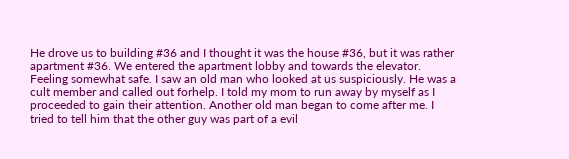He drove us to building #36 and I thought it was the house #36, but it was rather apartment #36. We entered the apartment lobby and towards the elevator. Feeling somewhat safe. I saw an old man who looked at us suspiciously. He was a cult member and called out forhelp. I told my mom to run away by myself as I proceeded to gain their attention. Another old man began to come after me. I tried to tell him that the other guy was part of a evil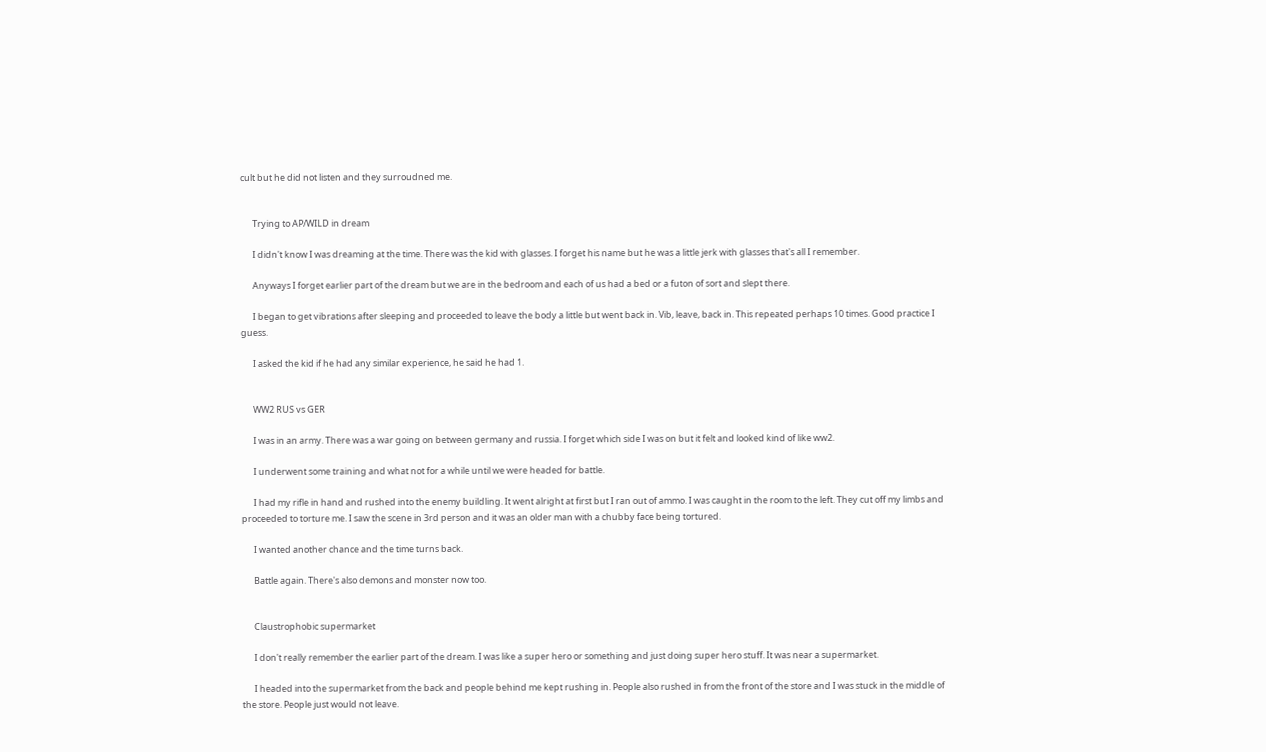cult but he did not listen and they surroudned me.


      Trying to AP/WILD in dream

      I didn't know I was dreaming at the time. There was the kid with glasses. I forget his name but he was a little jerk with glasses that's all I remember.

      Anyways I forget earlier part of the dream but we are in the bedroom and each of us had a bed or a futon of sort and slept there.

      I began to get vibrations after sleeping and proceeded to leave the body a little but went back in. Vib, leave, back in. This repeated perhaps 10 times. Good practice I guess.

      I asked the kid if he had any similar experience, he said he had 1.


      WW2 RUS vs GER

      I was in an army. There was a war going on between germany and russia. I forget which side I was on but it felt and looked kind of like ww2.

      I underwent some training and what not for a while until we were headed for battle.

      I had my rifle in hand and rushed into the enemy buildling. It went alright at first but I ran out of ammo. I was caught in the room to the left. They cut off my limbs and proceeded to torture me. I saw the scene in 3rd person and it was an older man with a chubby face being tortured.

      I wanted another chance and the time turns back.

      Battle again. There's also demons and monster now too.


      Claustrophobic supermarket

      I don't really remember the earlier part of the dream. I was like a super hero or something and just doing super hero stuff. It was near a supermarket.

      I headed into the supermarket from the back and people behind me kept rushing in. People also rushed in from the front of the store and I was stuck in the middle of the store. People just would not leave.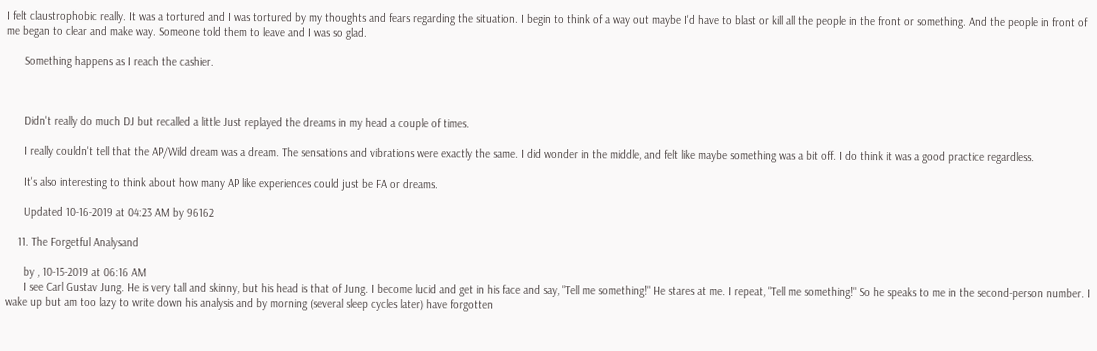I felt claustrophobic really. It was a tortured and I was tortured by my thoughts and fears regarding the situation. I begin to think of a way out maybe I'd have to blast or kill all the people in the front or something. And the people in front of me began to clear and make way. Someone told them to leave and I was so glad.

      Something happens as I reach the cashier.



      Didn't really do much DJ but recalled a little Just replayed the dreams in my head a couple of times.

      I really couldn't tell that the AP/Wild dream was a dream. The sensations and vibrations were exactly the same. I did wonder in the middle, and felt like maybe something was a bit off. I do think it was a good practice regardless.

      It's also interesting to think about how many AP like experiences could just be FA or dreams.

      Updated 10-16-2019 at 04:23 AM by 96162

    11. The Forgetful Analysand

      by , 10-15-2019 at 06:16 AM
      I see Carl Gustav Jung. He is very tall and skinny, but his head is that of Jung. I become lucid and get in his face and say, "Tell me something!" He stares at me. I repeat, "Tell me something!" So he speaks to me in the second-person number. I wake up but am too lazy to write down his analysis and by morning (several sleep cycles later) have forgotten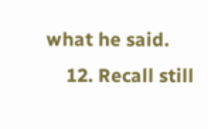what he said.
    12. Recall still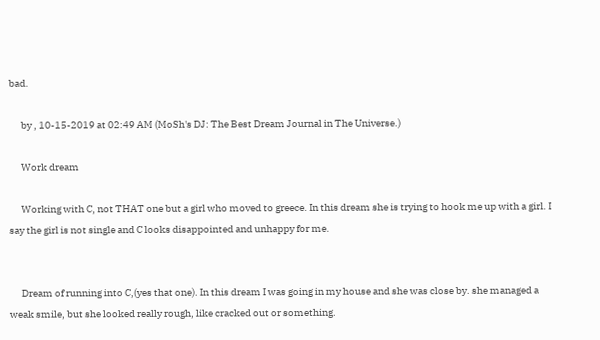bad.

      by , 10-15-2019 at 02:49 AM (MoSh's DJ: The Best Dream Journal in The Universe.)

      Work dream

      Working with C, not THAT one but a girl who moved to greece. In this dream she is trying to hook me up with a girl. I say the girl is not single and C looks disappointed and unhappy for me.


      Dream of running into C,(yes that one). In this dream I was going in my house and she was close by. she managed a weak smile, but she looked really rough, like cracked out or something.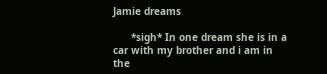Jamie dreams

      *sigh* In one dream she is in a car with my brother and i am in the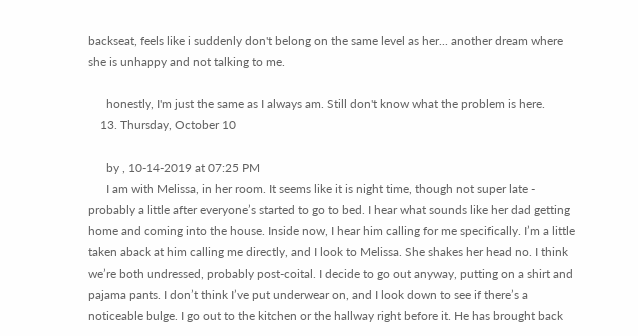backseat, feels like i suddenly don't belong on the same level as her... another dream where she is unhappy and not talking to me.

      honestly, I'm just the same as I always am. Still don't know what the problem is here.
    13. Thursday, October 10

      by , 10-14-2019 at 07:25 PM
      I am with Melissa, in her room. It seems like it is night time, though not super late - probably a little after everyone’s started to go to bed. I hear what sounds like her dad getting home and coming into the house. Inside now, I hear him calling for me specifically. I’m a little taken aback at him calling me directly, and I look to Melissa. She shakes her head no. I think we’re both undressed, probably post-coital. I decide to go out anyway, putting on a shirt and pajama pants. I don’t think I’ve put underwear on, and I look down to see if there’s a noticeable bulge. I go out to the kitchen or the hallway right before it. He has brought back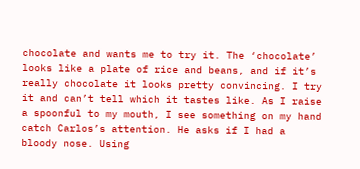chocolate and wants me to try it. The ‘chocolate’ looks like a plate of rice and beans, and if it’s really chocolate it looks pretty convincing. I try it and can’t tell which it tastes like. As I raise a spoonful to my mouth, I see something on my hand catch Carlos’s attention. He asks if I had a bloody nose. Using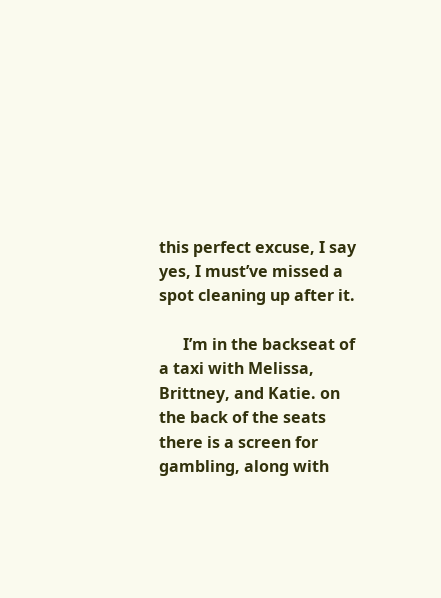this perfect excuse, I say yes, I must’ve missed a spot cleaning up after it.

      I’m in the backseat of a taxi with Melissa, Brittney, and Katie. on the back of the seats there is a screen for gambling, along with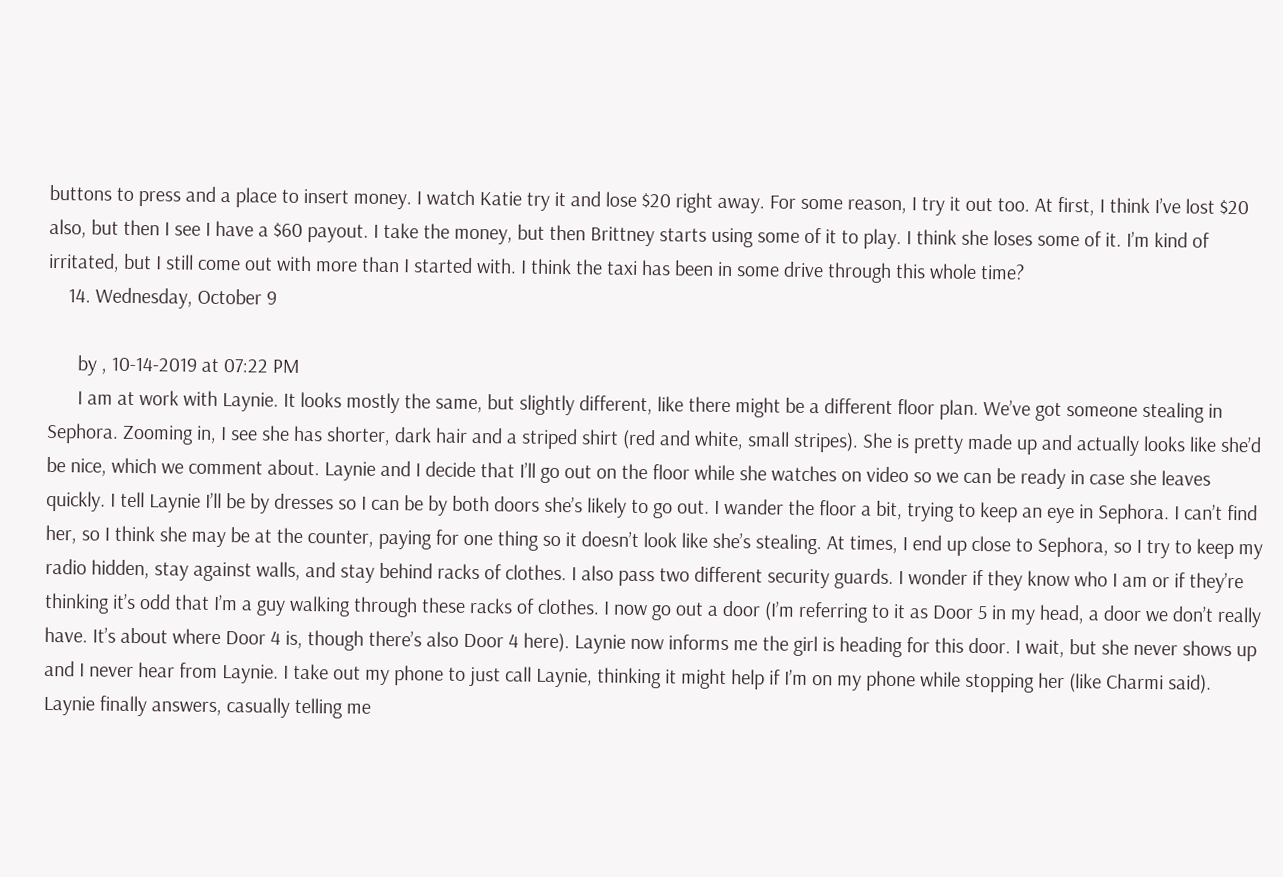buttons to press and a place to insert money. I watch Katie try it and lose $20 right away. For some reason, I try it out too. At first, I think I’ve lost $20 also, but then I see I have a $60 payout. I take the money, but then Brittney starts using some of it to play. I think she loses some of it. I’m kind of irritated, but I still come out with more than I started with. I think the taxi has been in some drive through this whole time?
    14. Wednesday, October 9

      by , 10-14-2019 at 07:22 PM
      I am at work with Laynie. It looks mostly the same, but slightly different, like there might be a different floor plan. We’ve got someone stealing in Sephora. Zooming in, I see she has shorter, dark hair and a striped shirt (red and white, small stripes). She is pretty made up and actually looks like she’d be nice, which we comment about. Laynie and I decide that I’ll go out on the floor while she watches on video so we can be ready in case she leaves quickly. I tell Laynie I’ll be by dresses so I can be by both doors she’s likely to go out. I wander the floor a bit, trying to keep an eye in Sephora. I can’t find her, so I think she may be at the counter, paying for one thing so it doesn’t look like she’s stealing. At times, I end up close to Sephora, so I try to keep my radio hidden, stay against walls, and stay behind racks of clothes. I also pass two different security guards. I wonder if they know who I am or if they’re thinking it’s odd that I’m a guy walking through these racks of clothes. I now go out a door (I’m referring to it as Door 5 in my head, a door we don’t really have. It’s about where Door 4 is, though there’s also Door 4 here). Laynie now informs me the girl is heading for this door. I wait, but she never shows up and I never hear from Laynie. I take out my phone to just call Laynie, thinking it might help if I’m on my phone while stopping her (like Charmi said). Laynie finally answers, casually telling me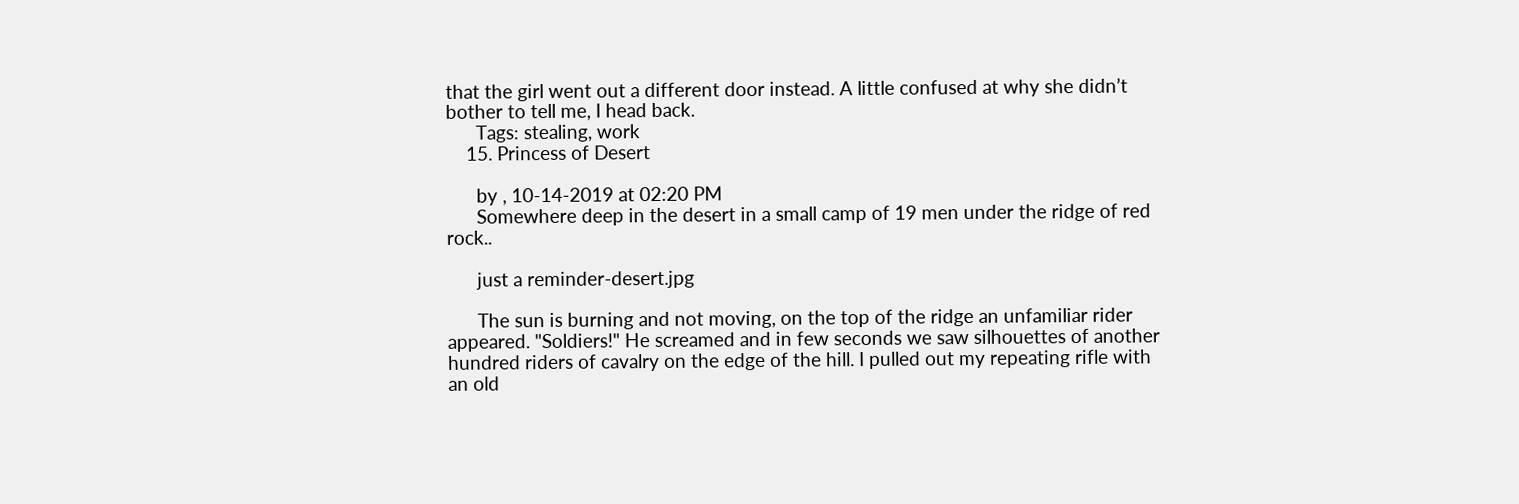that the girl went out a different door instead. A little confused at why she didn’t bother to tell me, I head back.
      Tags: stealing, work
    15. Princess of Desert

      by , 10-14-2019 at 02:20 PM
      Somewhere deep in the desert in a small camp of 19 men under the ridge of red rock..

      just a reminder-desert.jpg

      The sun is burning and not moving, on the top of the ridge an unfamiliar rider appeared. "Soldiers!" He screamed and in few seconds we saw silhouettes of another hundred riders of cavalry on the edge of the hill. I pulled out my repeating rifle with an old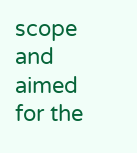scope and aimed for the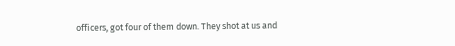officers, got four of them down. They shot at us and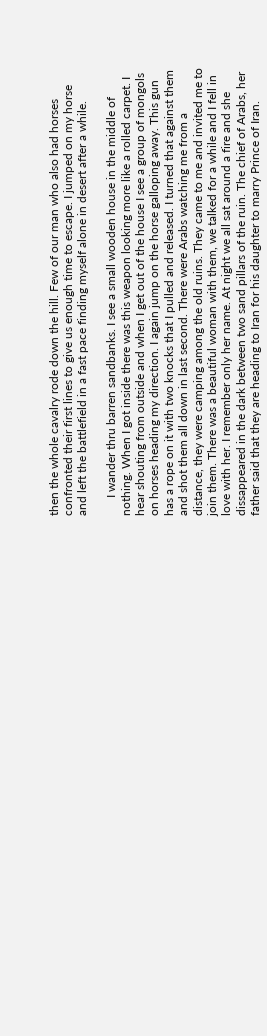then the whole cavalry rode down the hill. Few of our man who also had horses confronted their first lines to give us enough time to escape. I jumped on my horse and left the battlefield in a fast pace finding myself alone in desert after a while.

      I wander thru barren sandbanks. I see a small wooden house in the middle of nothing. When I got inside there was this weapon looking more like a rolled carpet. I hear shouting from outside and when I get out of the house I see a group of mongols on horses heading my direction. I again jump on the horse galloping away. This gun has a rope on it with two knocks that I pulled and released. I turned that against them and shot them all down in last second. There were Arabs watching me from a distance, they were camping among the old ruins. They came to me and invited me to join them. There was a beautiful woman with them, we talked for a while and I fell in love with her. I remember only her name. At night we all sat around a fire and she dissappeared in the dark between two sand pillars of the ruin. The chief of Arabs, her father said that they are heading to Iran for his daughter to marry Prince of Iran.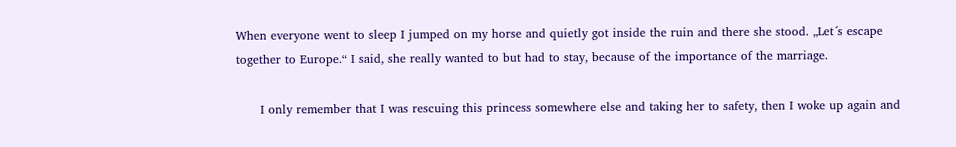When everyone went to sleep I jumped on my horse and quietly got inside the ruin and there she stood. „Let´s escape together to Europe.“ I said, she really wanted to but had to stay, because of the importance of the marriage.

      I only remember that I was rescuing this princess somewhere else and taking her to safety, then I woke up again and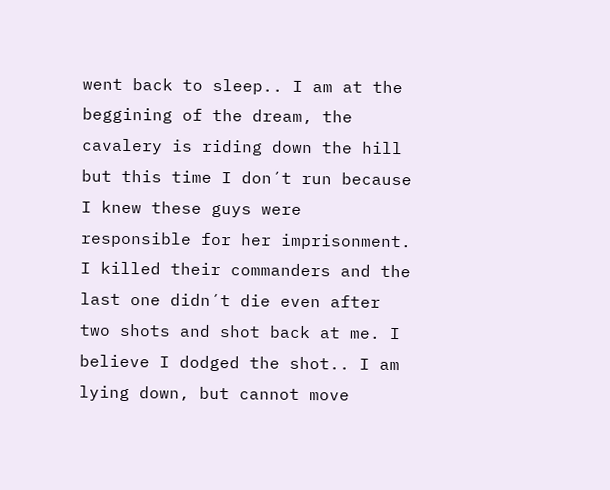went back to sleep.. I am at the beggining of the dream, the cavalery is riding down the hill but this time I don´t run because I knew these guys were responsible for her imprisonment. I killed their commanders and the last one didn´t die even after two shots and shot back at me. I believe I dodged the shot.. I am lying down, but cannot move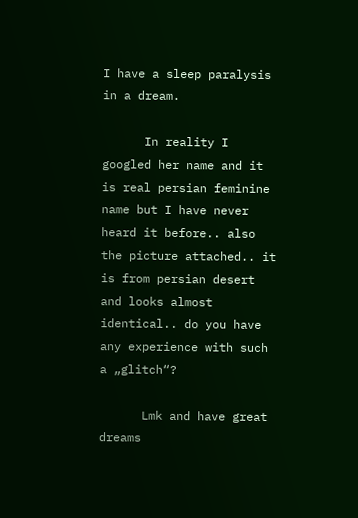I have a sleep paralysis in a dream.

      In reality I googled her name and it is real persian feminine name but I have never heard it before.. also the picture attached.. it is from persian desert and looks almost identical.. do you have any experience with such a „glitch“?

      Lmk and have great dreams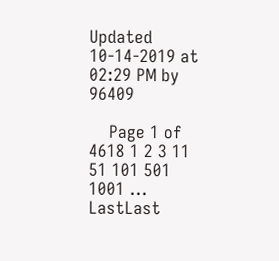Updated 10-14-2019 at 02:29 PM by 96409

    Page 1 of 4618 1 2 3 11 51 101 501 1001 ... LastLast